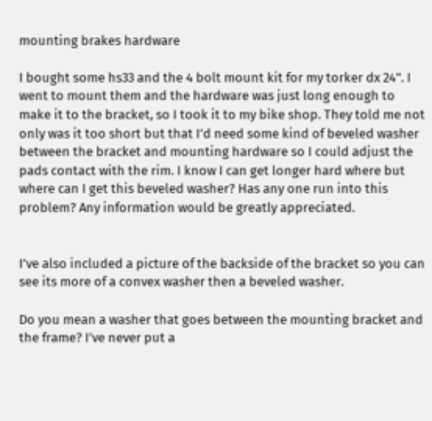mounting brakes hardware

I bought some hs33 and the 4 bolt mount kit for my torker dx 24". I went to mount them and the hardware was just long enough to make it to the bracket, so I took it to my bike shop. They told me not only was it too short but that I’d need some kind of beveled washer between the bracket and mounting hardware so I could adjust the pads contact with the rim. I know I can get longer hard where but where can I get this beveled washer? Has any one run into this problem? Any information would be greatly appreciated.


I’ve also included a picture of the backside of the bracket so you can see its more of a convex washer then a beveled washer.

Do you mean a washer that goes between the mounting bracket and the frame? I’ve never put a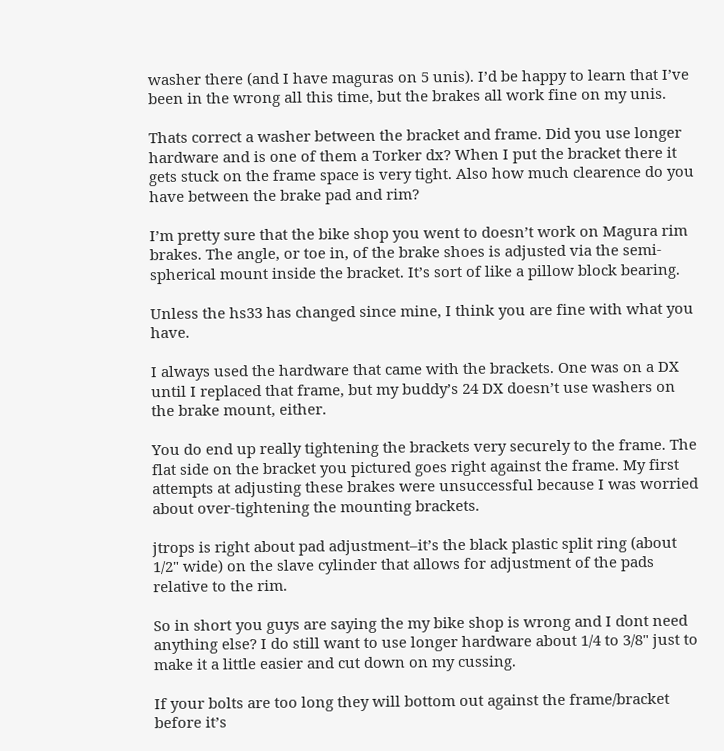washer there (and I have maguras on 5 unis). I’d be happy to learn that I’ve been in the wrong all this time, but the brakes all work fine on my unis.

Thats correct a washer between the bracket and frame. Did you use longer hardware and is one of them a Torker dx? When I put the bracket there it gets stuck on the frame space is very tight. Also how much clearence do you have between the brake pad and rim?

I’m pretty sure that the bike shop you went to doesn’t work on Magura rim brakes. The angle, or toe in, of the brake shoes is adjusted via the semi-spherical mount inside the bracket. It’s sort of like a pillow block bearing.

Unless the hs33 has changed since mine, I think you are fine with what you have.

I always used the hardware that came with the brackets. One was on a DX until I replaced that frame, but my buddy’s 24 DX doesn’t use washers on the brake mount, either.

You do end up really tightening the brackets very securely to the frame. The flat side on the bracket you pictured goes right against the frame. My first attempts at adjusting these brakes were unsuccessful because I was worried about over-tightening the mounting brackets.

jtrops is right about pad adjustment–it’s the black plastic split ring (about 1/2" wide) on the slave cylinder that allows for adjustment of the pads relative to the rim.

So in short you guys are saying the my bike shop is wrong and I dont need anything else? I do still want to use longer hardware about 1/4 to 3/8" just to make it a little easier and cut down on my cussing.

If your bolts are too long they will bottom out against the frame/bracket before it’s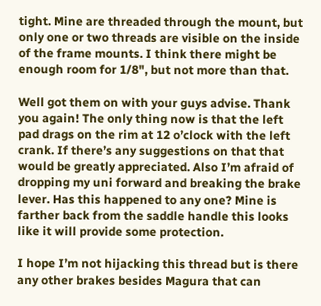tight. Mine are threaded through the mount, but only one or two threads are visible on the inside of the frame mounts. I think there might be enough room for 1/8", but not more than that.

Well got them on with your guys advise. Thank you again! The only thing now is that the left pad drags on the rim at 12 o’clock with the left crank. If there’s any suggestions on that that would be greatly appreciated. Also I’m afraid of dropping my uni forward and breaking the brake lever. Has this happened to any one? Mine is farther back from the saddle handle this looks like it will provide some protection.

I hope I’m not hijacking this thread but is there any other brakes besides Magura that can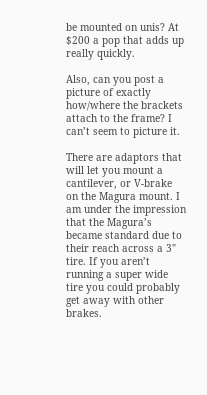be mounted on unis? At $200 a pop that adds up really quickly.

Also, can you post a picture of exactly how/where the brackets attach to the frame? I can’t seem to picture it.

There are adaptors that will let you mount a cantilever, or V-brake on the Magura mount. I am under the impression that the Magura’s became standard due to their reach across a 3" tire. If you aren’t running a super wide tire you could probably get away with other brakes.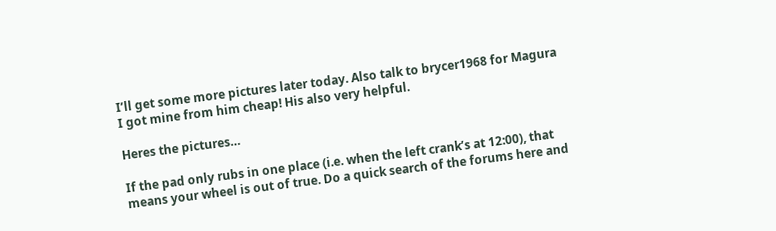I’ll get some more pictures later today. Also talk to brycer1968 for Magura I got mine from him cheap! His also very helpful.

Heres the pictures…

If the pad only rubs in one place (i.e. when the left crank’s at 12:00), that means your wheel is out of true. Do a quick search of the forums here and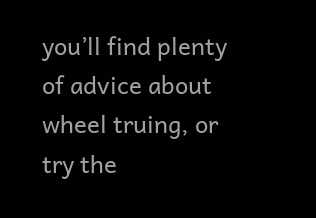you’ll find plenty of advice about wheel truing, or try the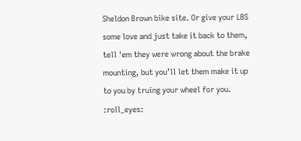Sheldon Brown bike site. Or give your LBS some love and just take it back to them, tell 'em they were wrong about the brake mounting, but you’ll let them make it up to you by truing your wheel for you. :roll_eyes: